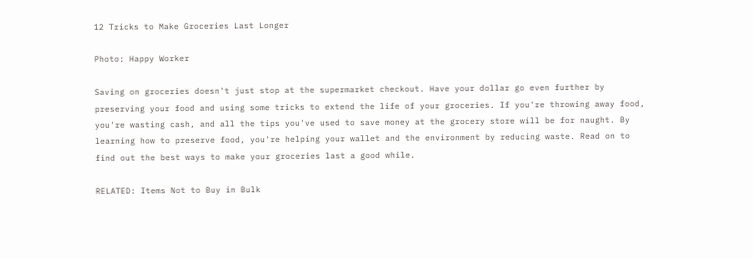12 Tricks to Make Groceries Last Longer

Photo: Happy Worker

Saving on groceries doesn't just stop at the supermarket checkout. Have your dollar go even further by preserving your food and using some tricks to extend the life of your groceries. If you're throwing away food, you're wasting cash, and all the tips you've used to save money at the grocery store will be for naught. By learning how to preserve food, you're helping your wallet and the environment by reducing waste. Read on to find out the best ways to make your groceries last a good while.

RELATED: Items Not to Buy in Bulk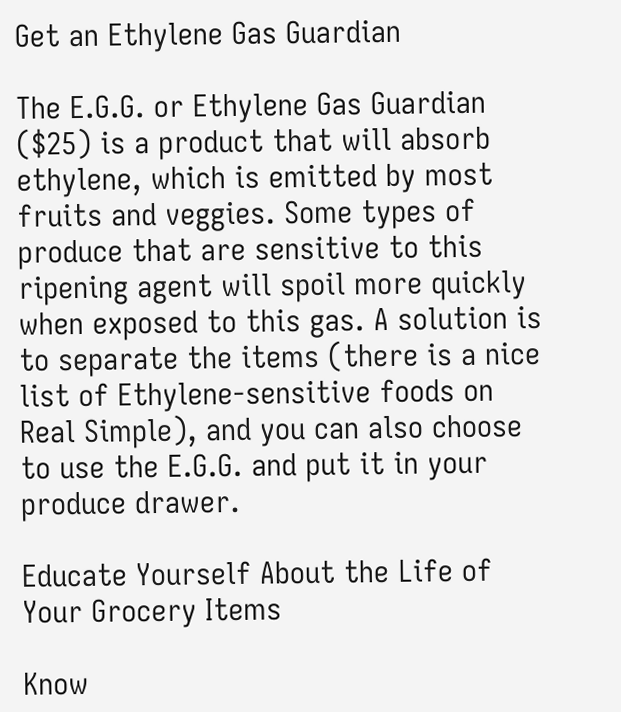Get an Ethylene Gas Guardian

The E.G.G. or Ethylene Gas Guardian ($25) is a product that will absorb ethylene, which is emitted by most fruits and veggies. Some types of produce that are sensitive to this ripening agent will spoil more quickly when exposed to this gas. A solution is to separate the items (there is a nice list of Ethylene-sensitive foods on Real Simple), and you can also choose to use the E.G.G. and put it in your produce drawer.

Educate Yourself About the Life of Your Grocery Items

Know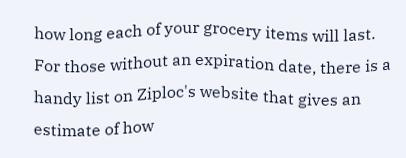how long each of your grocery items will last. For those without an expiration date, there is a handy list on Ziploc's website that gives an estimate of how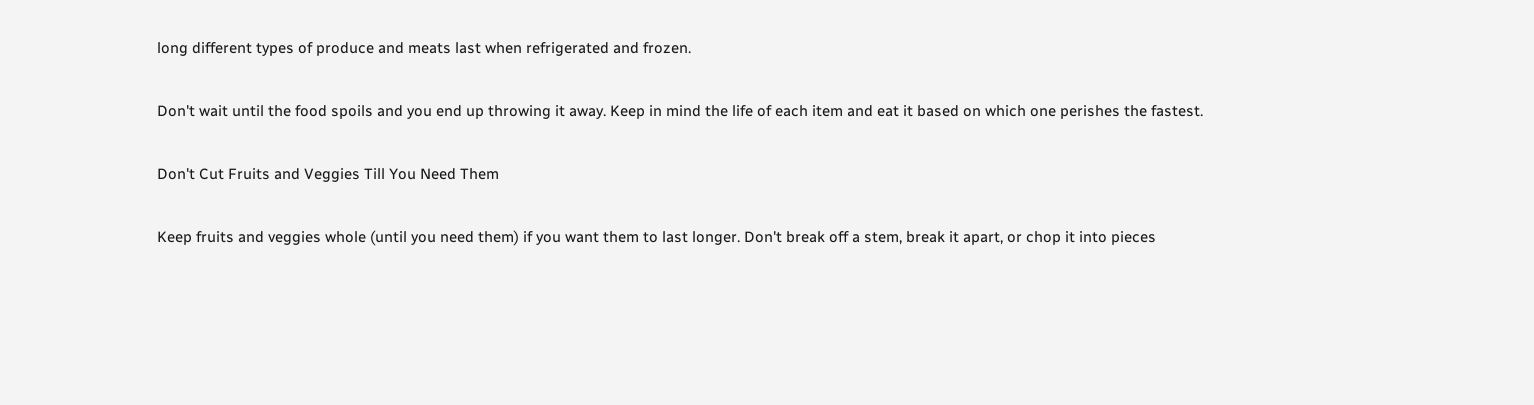long different types of produce and meats last when refrigerated and frozen.

Don't wait until the food spoils and you end up throwing it away. Keep in mind the life of each item and eat it based on which one perishes the fastest.

Don't Cut Fruits and Veggies Till You Need Them

Keep fruits and veggies whole (until you need them) if you want them to last longer. Don't break off a stem, break it apart, or chop it into pieces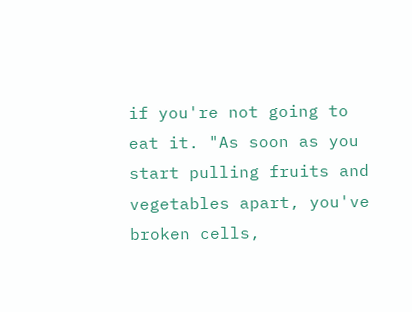if you're not going to eat it. "As soon as you start pulling fruits and vegetables apart, you've broken cells,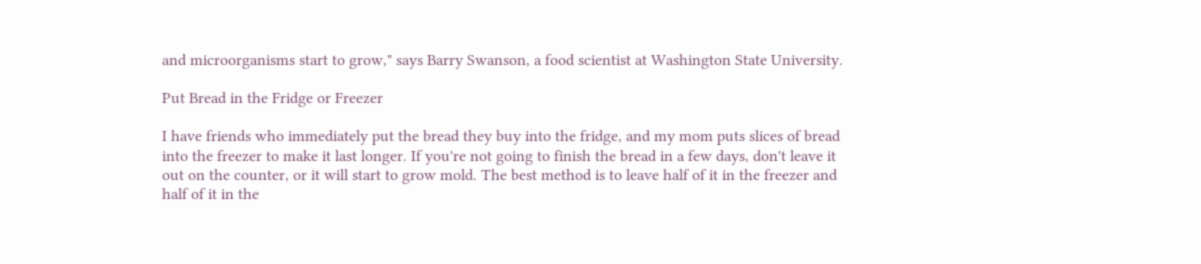and microorganisms start to grow," says Barry Swanson, a food scientist at Washington State University.

Put Bread in the Fridge or Freezer

I have friends who immediately put the bread they buy into the fridge, and my mom puts slices of bread into the freezer to make it last longer. If you're not going to finish the bread in a few days, don't leave it out on the counter, or it will start to grow mold. The best method is to leave half of it in the freezer and half of it in the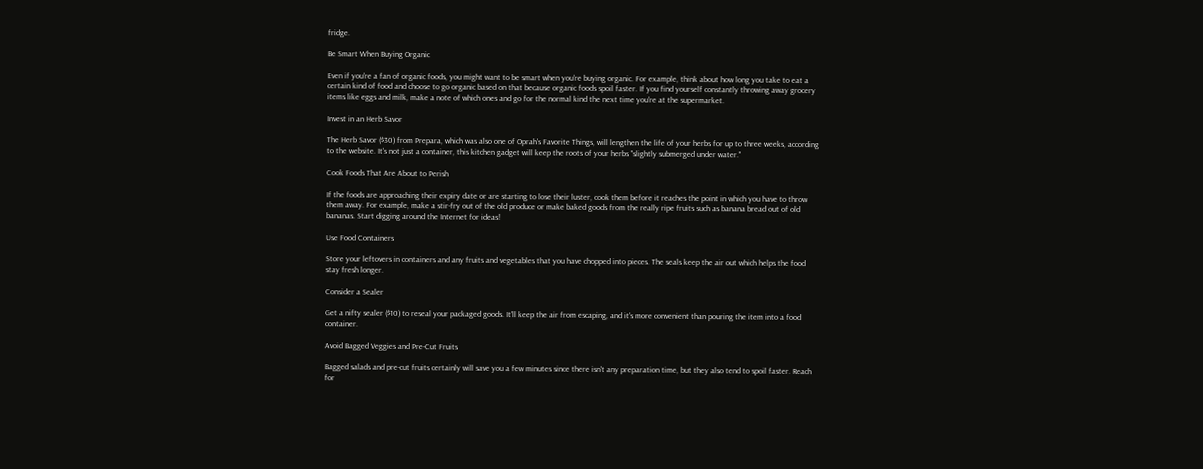fridge.

Be Smart When Buying Organic

Even if you're a fan of organic foods, you might want to be smart when you're buying organic. For example, think about how long you take to eat a certain kind of food and choose to go organic based on that because organic foods spoil faster. If you find yourself constantly throwing away grocery items like eggs and milk, make a note of which ones and go for the normal kind the next time you're at the supermarket.

Invest in an Herb Savor

The Herb Savor ($30) from Prepara, which was also one of Oprah's Favorite Things, will lengthen the life of your herbs for up to three weeks, according to the website. It's not just a container, this kitchen gadget will keep the roots of your herbs "slightly submerged under water."

Cook Foods That Are About to Perish

If the foods are approaching their expiry date or are starting to lose their luster, cook them before it reaches the point in which you have to throw them away. For example, make a stir-fry out of the old produce or make baked goods from the really ripe fruits such as banana bread out of old bananas. Start digging around the Internet for ideas!

Use Food Containers

Store your leftovers in containers and any fruits and vegetables that you have chopped into pieces. The seals keep the air out which helps the food stay fresh longer.

Consider a Sealer

Get a nifty sealer ($10) to reseal your packaged goods. It'll keep the air from escaping, and it's more convenient than pouring the item into a food container.

Avoid Bagged Veggies and Pre-Cut Fruits

Bagged salads and pre-cut fruits certainly will save you a few minutes since there isn't any preparation time, but they also tend to spoil faster. Reach for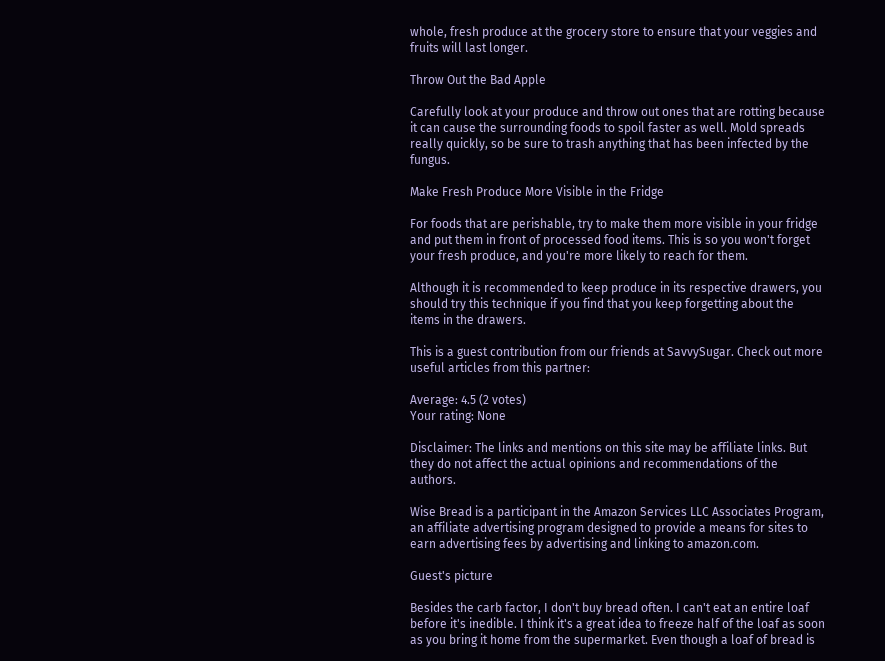whole, fresh produce at the grocery store to ensure that your veggies and fruits will last longer.

Throw Out the Bad Apple

Carefully look at your produce and throw out ones that are rotting because it can cause the surrounding foods to spoil faster as well. Mold spreads really quickly, so be sure to trash anything that has been infected by the fungus.

Make Fresh Produce More Visible in the Fridge

For foods that are perishable, try to make them more visible in your fridge and put them in front of processed food items. This is so you won't forget your fresh produce, and you're more likely to reach for them.

Although it is recommended to keep produce in its respective drawers, you should try this technique if you find that you keep forgetting about the items in the drawers.

This is a guest contribution from our friends at SavvySugar. Check out more useful articles from this partner:

Average: 4.5 (2 votes)
Your rating: None

Disclaimer: The links and mentions on this site may be affiliate links. But they do not affect the actual opinions and recommendations of the authors.

Wise Bread is a participant in the Amazon Services LLC Associates Program, an affiliate advertising program designed to provide a means for sites to earn advertising fees by advertising and linking to amazon.com.

Guest's picture

Besides the carb factor, I don't buy bread often. I can't eat an entire loaf before it's inedible. I think it's a great idea to freeze half of the loaf as soon as you bring it home from the supermarket. Even though a loaf of bread is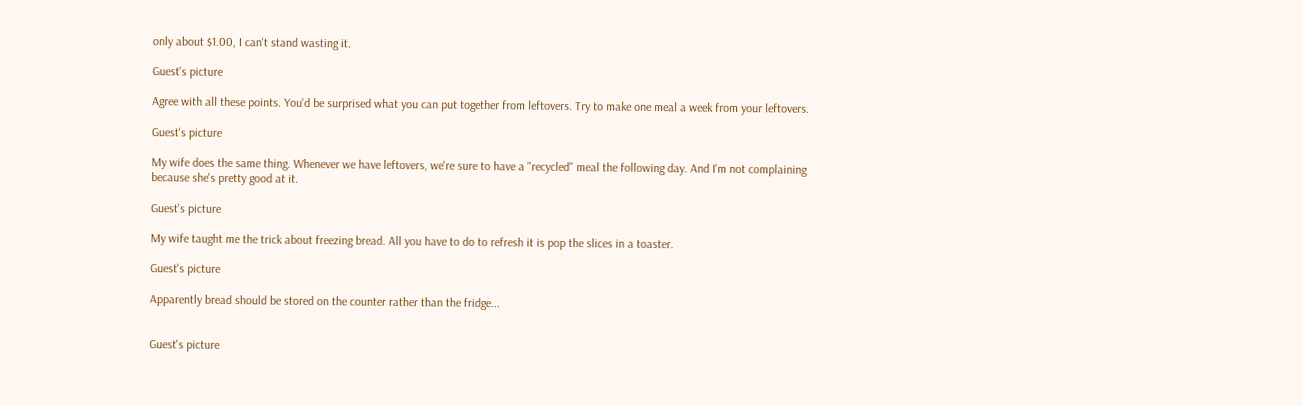only about $1.00, I can't stand wasting it.

Guest's picture

Agree with all these points. You'd be surprised what you can put together from leftovers. Try to make one meal a week from your leftovers.

Guest's picture

My wife does the same thing. Whenever we have leftovers, we're sure to have a "recycled" meal the following day. And I'm not complaining because she's pretty good at it.

Guest's picture

My wife taught me the trick about freezing bread. All you have to do to refresh it is pop the slices in a toaster.

Guest's picture

Apparently bread should be stored on the counter rather than the fridge...


Guest's picture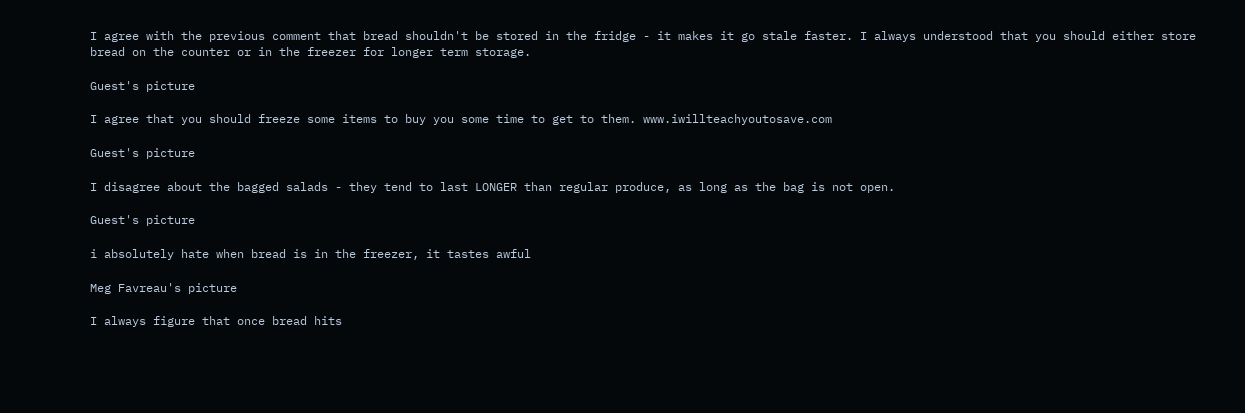I agree with the previous comment that bread shouldn't be stored in the fridge - it makes it go stale faster. I always understood that you should either store bread on the counter or in the freezer for longer term storage.

Guest's picture

I agree that you should freeze some items to buy you some time to get to them. www.iwillteachyoutosave.com

Guest's picture

I disagree about the bagged salads - they tend to last LONGER than regular produce, as long as the bag is not open.

Guest's picture

i absolutely hate when bread is in the freezer, it tastes awful

Meg Favreau's picture

I always figure that once bread hits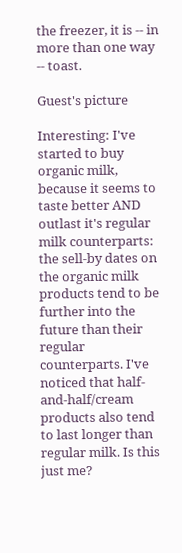the freezer, it is -- in more than one way -- toast.

Guest's picture

Interesting: I've started to buy organic milk, because it seems to taste better AND outlast it's regular milk counterparts: the sell-by dates on the organic milk products tend to be further into the future than their regular counterparts. I've noticed that half-and-half/cream products also tend to last longer than regular milk. Is this just me?